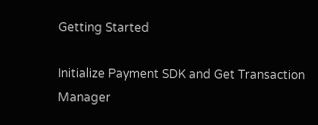Getting Started

Initialize Payment SDK and Get Transaction Manager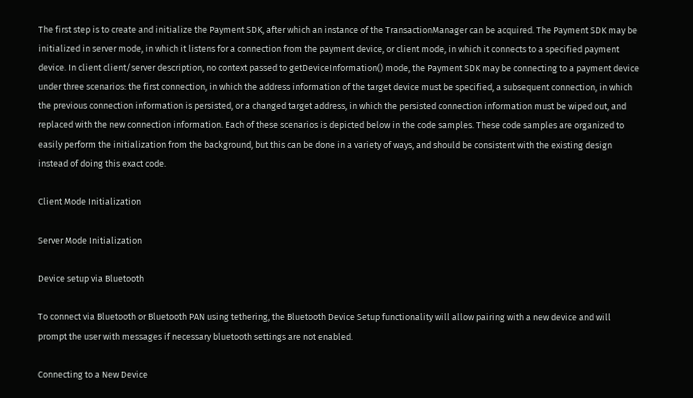The first step is to create and initialize the Payment SDK, after which an instance of the TransactionManager can be acquired. The Payment SDK may be initialized in server mode, in which it listens for a connection from the payment device, or client mode, in which it connects to a specified payment device. In client client/server description, no context passed to getDeviceInformation() mode, the Payment SDK may be connecting to a payment device under three scenarios: the first connection, in which the address information of the target device must be specified, a subsequent connection, in which the previous connection information is persisted, or a changed target address, in which the persisted connection information must be wiped out, and replaced with the new connection information. Each of these scenarios is depicted below in the code samples. These code samples are organized to easily perform the initialization from the background, but this can be done in a variety of ways, and should be consistent with the existing design instead of doing this exact code.

Client Mode Initialization

Server Mode Initialization

Device setup via Bluetooth

To connect via Bluetooth or Bluetooth PAN using tethering, the Bluetooth Device Setup functionality will allow pairing with a new device and will prompt the user with messages if necessary bluetooth settings are not enabled.

Connecting to a New Device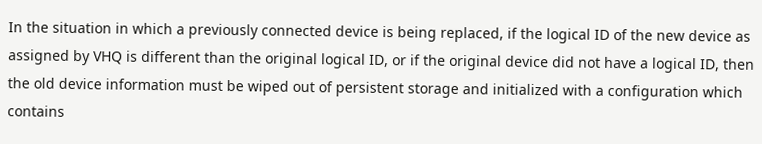In the situation in which a previously connected device is being replaced, if the logical ID of the new device as assigned by VHQ is different than the original logical ID, or if the original device did not have a logical ID, then the old device information must be wiped out of persistent storage and initialized with a configuration which contains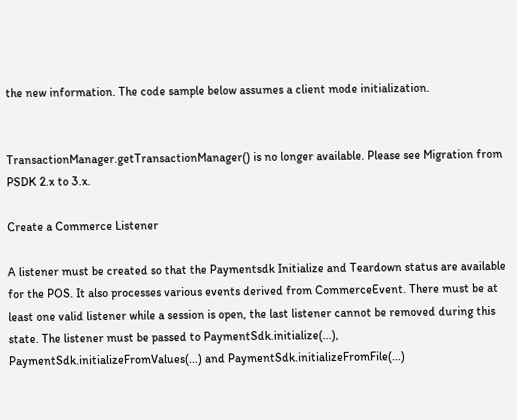the new information. The code sample below assumes a client mode initialization.


TransactionManager.getTransactionManager() is no longer available. Please see Migration from PSDK 2.x to 3.x.

Create a Commerce Listener

A listener must be created so that the Paymentsdk Initialize and Teardown status are available for the POS. It also processes various events derived from CommerceEvent. There must be at least one valid listener while a session is open, the last listener cannot be removed during this state. The listener must be passed to PaymentSdk.initialize(...), PaymentSdk.initializeFromValues(...) and PaymentSdk.initializeFromFile(...)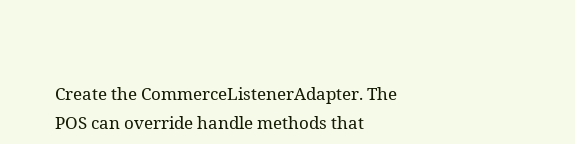Create the CommerceListenerAdapter. The POS can override handle methods that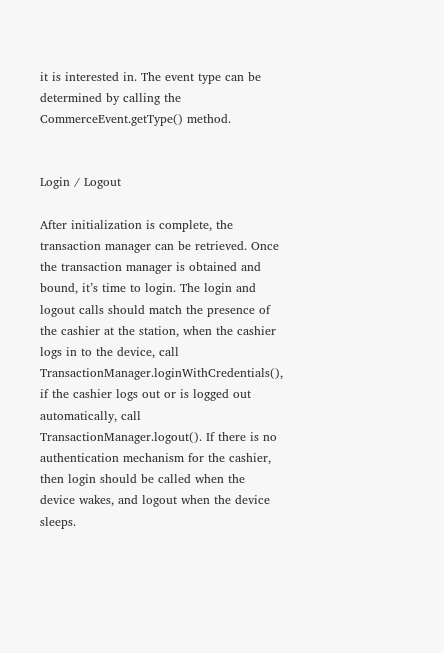it is interested in. The event type can be determined by calling the CommerceEvent.getType() method.


Login / Logout

After initialization is complete, the transaction manager can be retrieved. Once the transaction manager is obtained and bound, it’s time to login. The login and logout calls should match the presence of the cashier at the station, when the cashier logs in to the device, call TransactionManager.loginWithCredentials(), if the cashier logs out or is logged out automatically, call TransactionManager.logout(). If there is no authentication mechanism for the cashier, then login should be called when the device wakes, and logout when the device sleeps.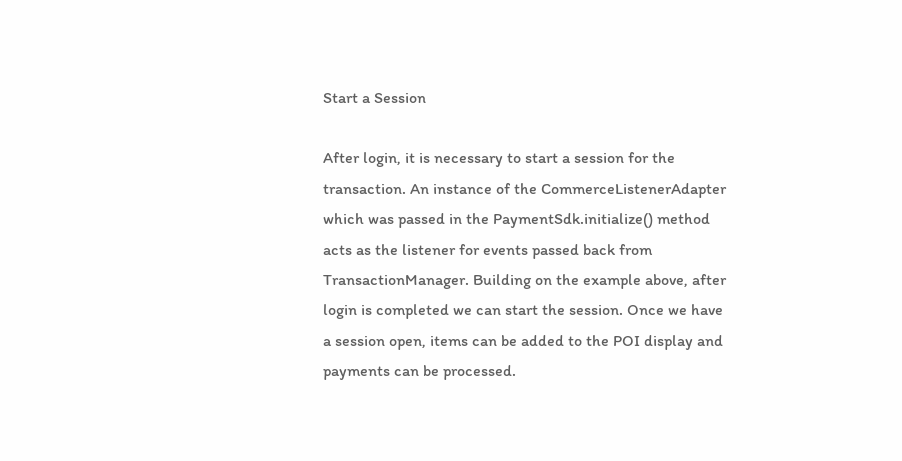Start a Session

After login, it is necessary to start a session for the transaction. An instance of the CommerceListenerAdapter which was passed in the PaymentSdk.initialize() method acts as the listener for events passed back from TransactionManager. Building on the example above, after login is completed we can start the session. Once we have a session open, items can be added to the POI display and payments can be processed.